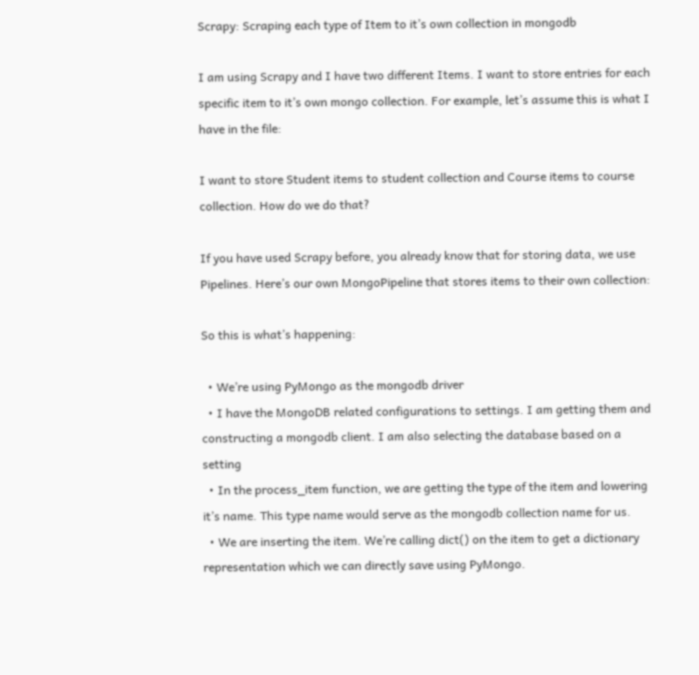Scrapy: Scraping each type of Item to it’s own collection in mongodb

I am using Scrapy and I have two different Items. I want to store entries for each specific item to it’s own mongo collection. For example, let’s assume this is what I have in the file:

I want to store Student items to student collection and Course items to course collection. How do we do that?

If you have used Scrapy before, you already know that for storing data, we use Pipelines. Here’s our own MongoPipeline that stores items to their own collection:

So this is what’s happening:

  • We’re using PyMongo as the mongodb driver
  • I have the MongoDB related configurations to settings. I am getting them and constructing a mongodb client. I am also selecting the database based on a setting
  • In the process_item function, we are getting the type of the item and lowering it’s name. This type name would serve as the mongodb collection name for us.
  • We are inserting the item. We’re calling dict() on the item to get a dictionary representation which we can directly save using PyMongo.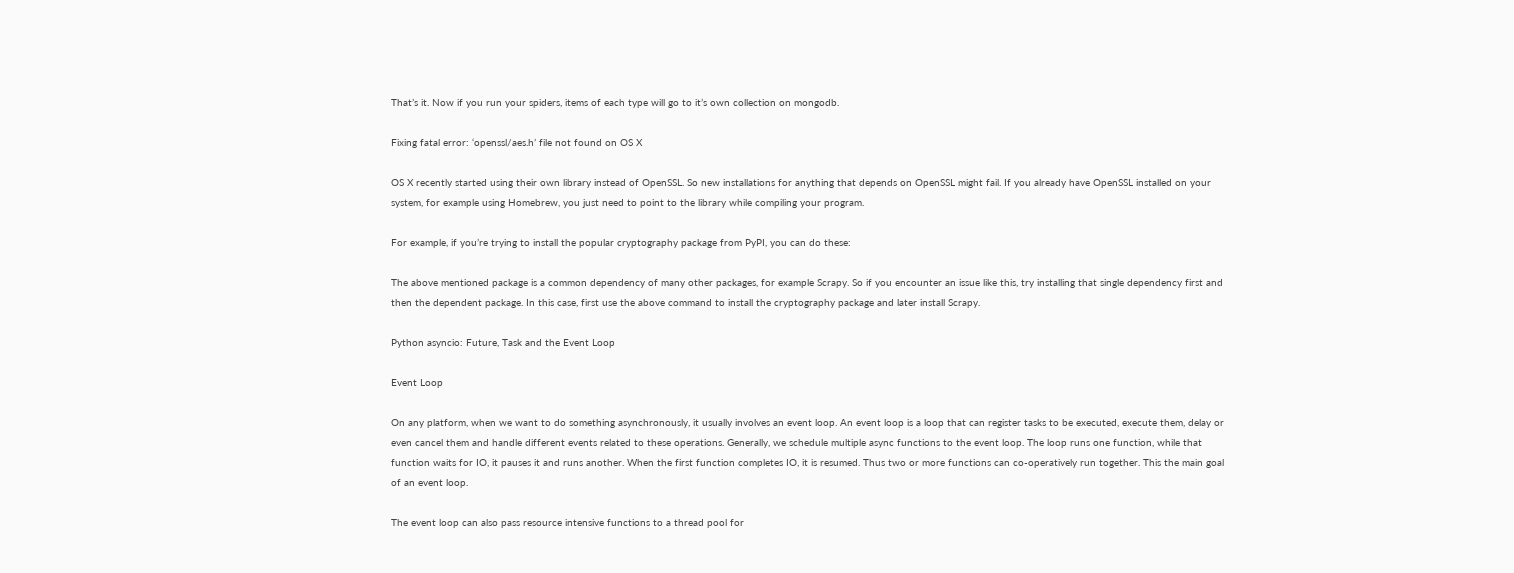That’s it. Now if you run your spiders, items of each type will go to it’s own collection on mongodb.

Fixing fatal error: ‘openssl/aes.h’ file not found on OS X

OS X recently started using their own library instead of OpenSSL. So new installations for anything that depends on OpenSSL might fail. If you already have OpenSSL installed on your system, for example using Homebrew, you just need to point to the library while compiling your program.

For example, if you’re trying to install the popular cryptography package from PyPI, you can do these:

The above mentioned package is a common dependency of many other packages, for example Scrapy. So if you encounter an issue like this, try installing that single dependency first and then the dependent package. In this case, first use the above command to install the cryptography package and later install Scrapy.

Python asyncio: Future, Task and the Event Loop

Event Loop

On any platform, when we want to do something asynchronously, it usually involves an event loop. An event loop is a loop that can register tasks to be executed, execute them, delay or even cancel them and handle different events related to these operations. Generally, we schedule multiple async functions to the event loop. The loop runs one function, while that function waits for IO, it pauses it and runs another. When the first function completes IO, it is resumed. Thus two or more functions can co-operatively run together. This the main goal of an event loop.

The event loop can also pass resource intensive functions to a thread pool for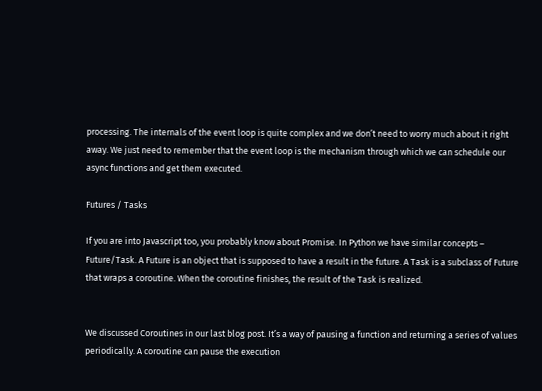processing. The internals of the event loop is quite complex and we don’t need to worry much about it right away. We just need to remember that the event loop is the mechanism through which we can schedule our async functions and get them executed.

Futures / Tasks

If you are into Javascript too, you probably know about Promise. In Python we have similar concepts – Future/Task. A Future is an object that is supposed to have a result in the future. A Task is a subclass of Future that wraps a coroutine. When the coroutine finishes, the result of the Task is realized.


We discussed Coroutines in our last blog post. It’s a way of pausing a function and returning a series of values periodically. A coroutine can pause the execution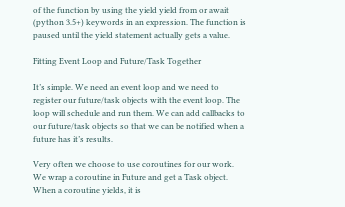of the function by using the yield yield from or await (python 3.5+) keywords in an expression. The function is paused until the yield statement actually gets a value.

Fitting Event Loop and Future/Task Together

It’s simple. We need an event loop and we need to register our future/task objects with the event loop. The loop will schedule and run them. We can add callbacks to our future/task objects so that we can be notified when a future has it’s results.

Very often we choose to use coroutines for our work. We wrap a coroutine in Future and get a Task object. When a coroutine yields, it is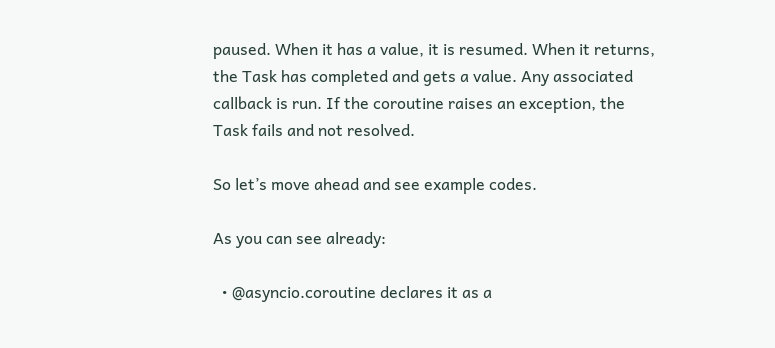paused. When it has a value, it is resumed. When it returns, the Task has completed and gets a value. Any associated callback is run. If the coroutine raises an exception, the Task fails and not resolved.

So let’s move ahead and see example codes.

As you can see already:

  • @asyncio.coroutine declares it as a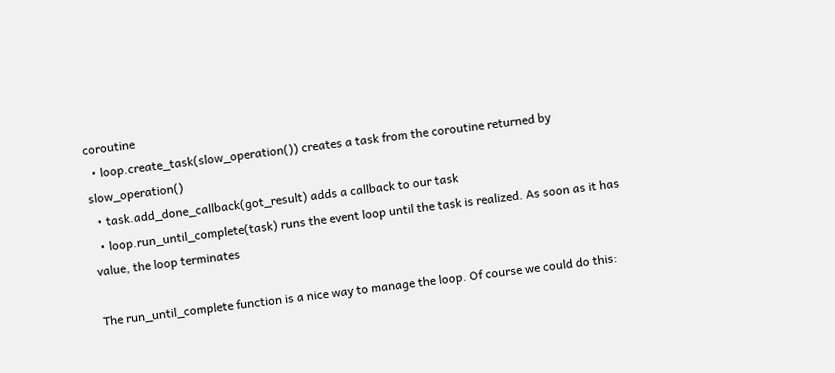coroutine
  • loop.create_task(slow_operation()) creates a task from the coroutine returned by slow_operation()
  • task.add_done_callback(got_result) adds a callback to our task
  • loop.run_until_complete(task) runs the event loop until the task is realized. As soon as it has value, the loop terminates

The run_until_complete function is a nice way to manage the loop. Of course we could do this: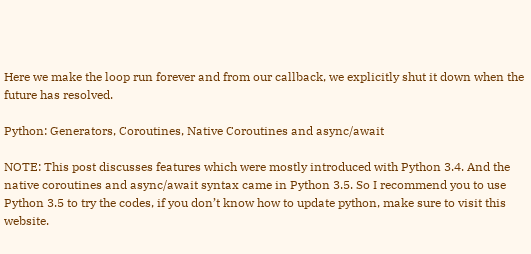Here we make the loop run forever and from our callback, we explicitly shut it down when the future has resolved.

Python: Generators, Coroutines, Native Coroutines and async/await

NOTE: This post discusses features which were mostly introduced with Python 3.4. And the native coroutines and async/await syntax came in Python 3.5. So I recommend you to use Python 3.5 to try the codes, if you don’t know how to update python, make sure to visit this website.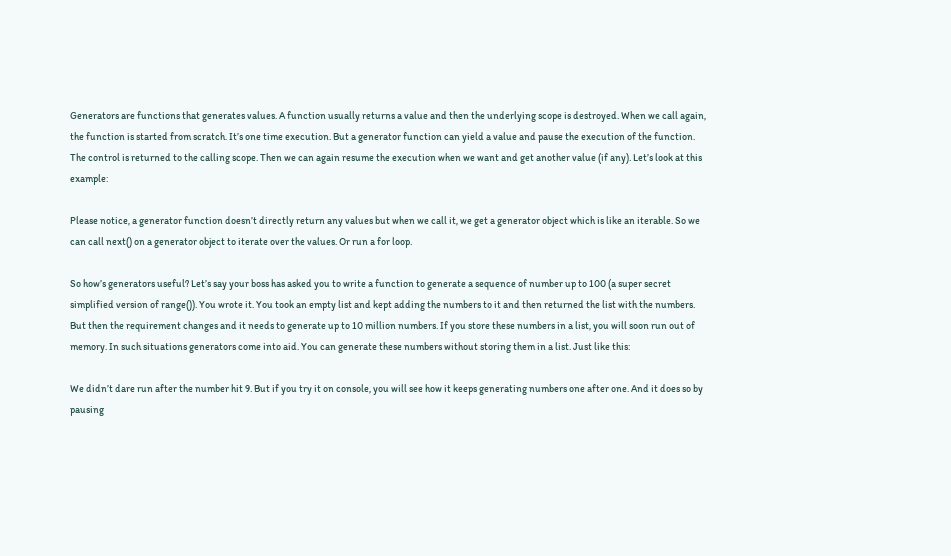Generators are functions that generates values. A function usually returns a value and then the underlying scope is destroyed. When we call again, the function is started from scratch. It’s one time execution. But a generator function can yield a value and pause the execution of the function. The control is returned to the calling scope. Then we can again resume the execution when we want and get another value (if any). Let’s look at this example:

Please notice, a generator function doesn’t directly return any values but when we call it, we get a generator object which is like an iterable. So we can call next() on a generator object to iterate over the values. Or run a for loop.

So how’s generators useful? Let’s say your boss has asked you to write a function to generate a sequence of number up to 100 (a super secret simplified version of range()). You wrote it. You took an empty list and kept adding the numbers to it and then returned the list with the numbers. But then the requirement changes and it needs to generate up to 10 million numbers. If you store these numbers in a list, you will soon run out of memory. In such situations generators come into aid. You can generate these numbers without storing them in a list. Just like this:

We didn’t dare run after the number hit 9. But if you try it on console, you will see how it keeps generating numbers one after one. And it does so by pausing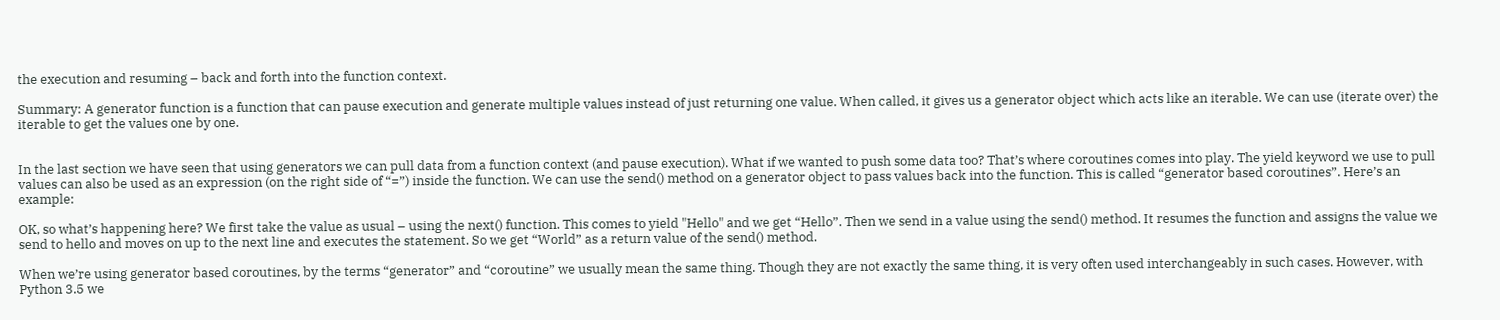the execution and resuming – back and forth into the function context.

Summary: A generator function is a function that can pause execution and generate multiple values instead of just returning one value. When called, it gives us a generator object which acts like an iterable. We can use (iterate over) the iterable to get the values one by one.


In the last section we have seen that using generators we can pull data from a function context (and pause execution). What if we wanted to push some data too? That’s where coroutines comes into play. The yield keyword we use to pull values can also be used as an expression (on the right side of “=”) inside the function. We can use the send() method on a generator object to pass values back into the function. This is called “generator based coroutines”. Here’s an example:

OK, so what’s happening here? We first take the value as usual – using the next() function. This comes to yield "Hello" and we get “Hello”. Then we send in a value using the send() method. It resumes the function and assigns the value we send to hello and moves on up to the next line and executes the statement. So we get “World” as a return value of the send() method.

When we’re using generator based coroutines, by the terms “generator” and “coroutine” we usually mean the same thing. Though they are not exactly the same thing, it is very often used interchangeably in such cases. However, with Python 3.5 we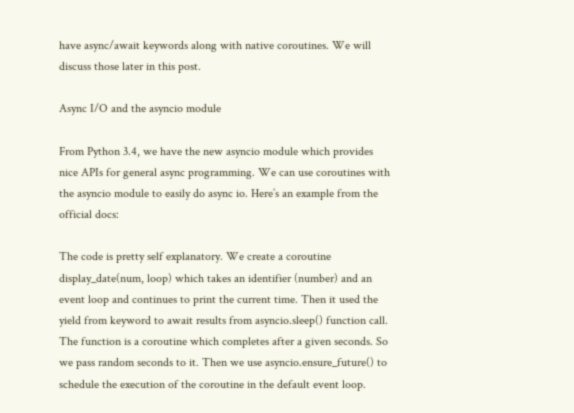have async/await keywords along with native coroutines. We will discuss those later in this post.

Async I/O and the asyncio module

From Python 3.4, we have the new asyncio module which provides nice APIs for general async programming. We can use coroutines with the asyncio module to easily do async io. Here’s an example from the official docs:

The code is pretty self explanatory. We create a coroutine display_date(num, loop) which takes an identifier (number) and an event loop and continues to print the current time. Then it used the yield from keyword to await results from asyncio.sleep() function call. The function is a coroutine which completes after a given seconds. So we pass random seconds to it. Then we use asyncio.ensure_future() to schedule the execution of the coroutine in the default event loop.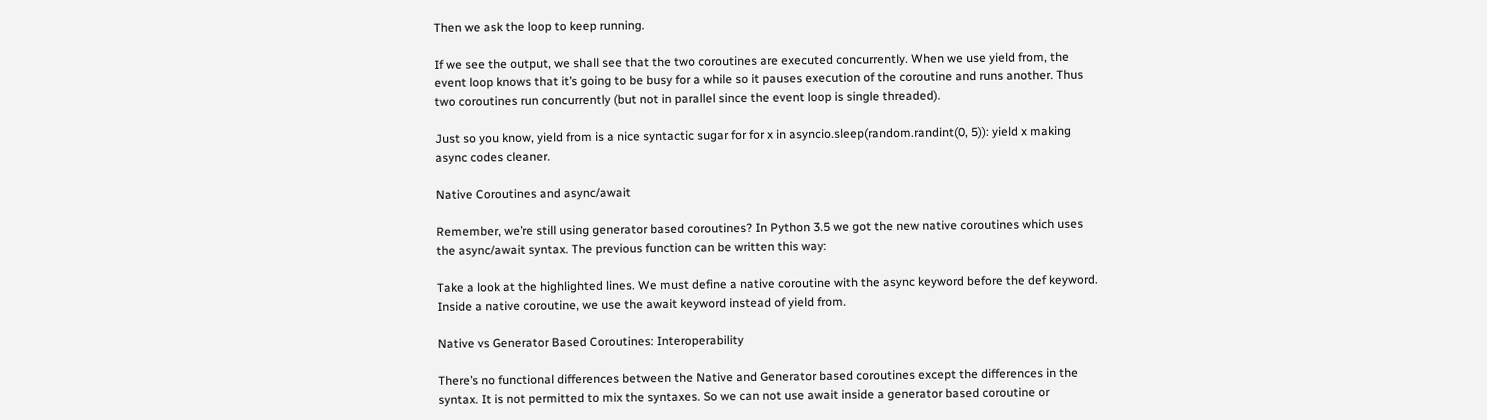Then we ask the loop to keep running.

If we see the output, we shall see that the two coroutines are executed concurrently. When we use yield from, the event loop knows that it’s going to be busy for a while so it pauses execution of the coroutine and runs another. Thus two coroutines run concurrently (but not in parallel since the event loop is single threaded).

Just so you know, yield from is a nice syntactic sugar for for x in asyncio.sleep(random.randint(0, 5)): yield x making async codes cleaner.

Native Coroutines and async/await

Remember, we’re still using generator based coroutines? In Python 3.5 we got the new native coroutines which uses the async/await syntax. The previous function can be written this way:

Take a look at the highlighted lines. We must define a native coroutine with the async keyword before the def keyword. Inside a native coroutine, we use the await keyword instead of yield from.

Native vs Generator Based Coroutines: Interoperability

There’s no functional differences between the Native and Generator based coroutines except the differences in the syntax. It is not permitted to mix the syntaxes. So we can not use await inside a generator based coroutine or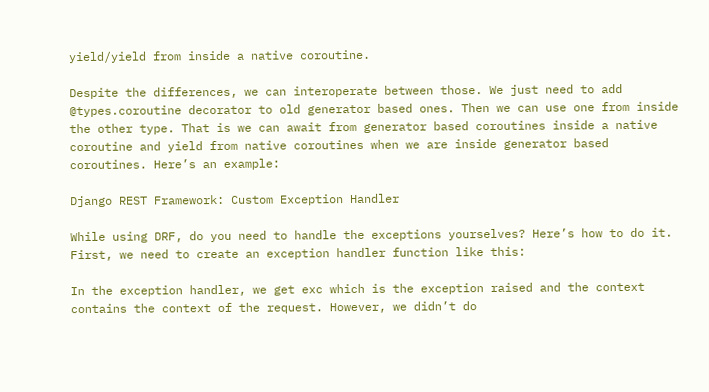yield/yield from inside a native coroutine.

Despite the differences, we can interoperate between those. We just need to add @types.coroutine decorator to old generator based ones. Then we can use one from inside the other type. That is we can await from generator based coroutines inside a native coroutine and yield from native coroutines when we are inside generator based coroutines. Here’s an example:

Django REST Framework: Custom Exception Handler

While using DRF, do you need to handle the exceptions yourselves? Here’s how to do it. First, we need to create an exception handler function like this:

In the exception handler, we get exc which is the exception raised and the context contains the context of the request. However, we didn’t do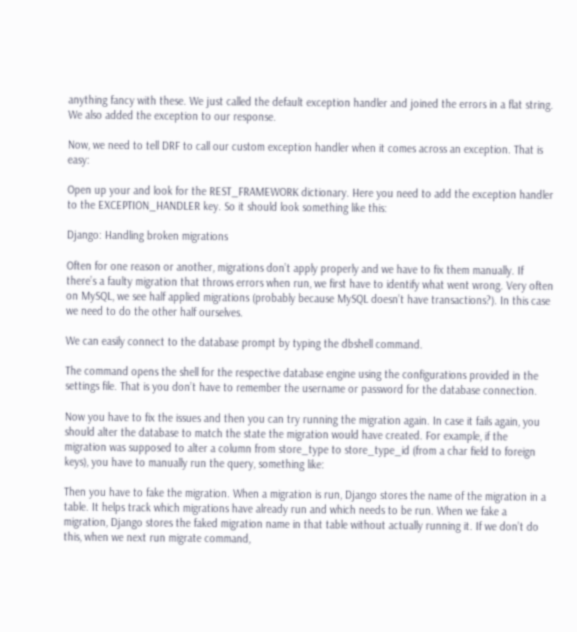anything fancy with these. We just called the default exception handler and joined the errors in a flat string. We also added the exception to our response.

Now, we need to tell DRF to call our custom exception handler when it comes across an exception. That is easy:

Open up your and look for the REST_FRAMEWORK dictionary. Here you need to add the exception handler to the EXCEPTION_HANDLER key. So it should look something like this:

Django: Handling broken migrations

Often for one reason or another, migrations don’t apply properly and we have to fix them manually. If there’s a faulty migration that throws errors when run, we first have to identify what went wrong. Very often on MySQL, we see half applied migrations (probably because MySQL doesn’t have transactions?). In this case we need to do the other half ourselves.

We can easily connect to the database prompt by typing the dbshell command.

The command opens the shell for the respective database engine using the configurations provided in the settings file. That is you don’t have to remember the username or password for the database connection.

Now you have to fix the issues and then you can try running the migration again. In case it fails again, you should alter the database to match the state the migration would have created. For example, if the migration was supposed to alter a column from store_type to store_type_id (from a char field to foreign keys), you have to manually run the query, something like:

Then you have to fake the migration. When a migration is run, Django stores the name of the migration in a table. It helps track which migrations have already run and which needs to be run. When we fake a migration, Django stores the faked migration name in that table without actually running it. If we don’t do this, when we next run migrate command,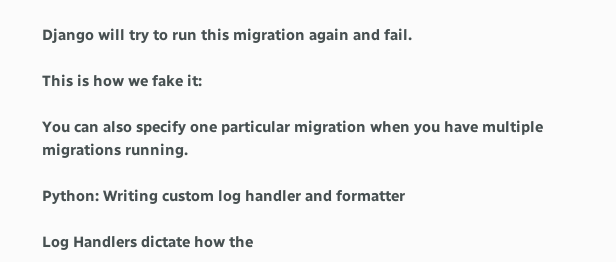Django will try to run this migration again and fail.

This is how we fake it:

You can also specify one particular migration when you have multiple migrations running.

Python: Writing custom log handler and formatter

Log Handlers dictate how the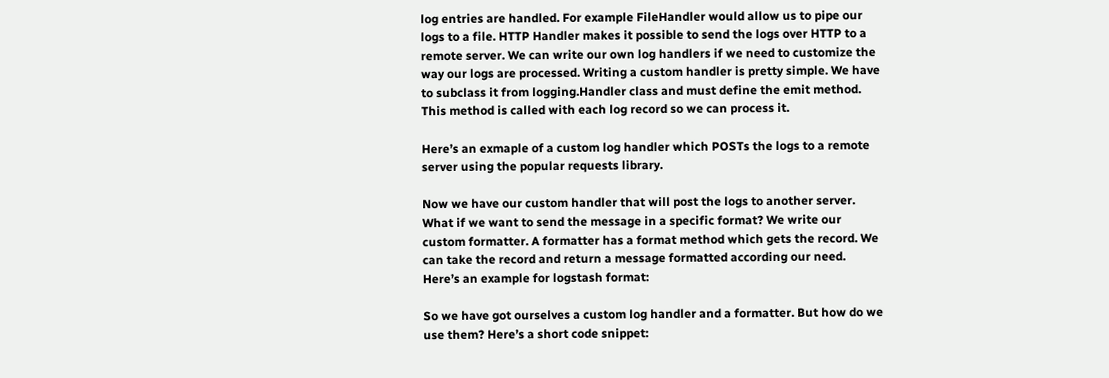log entries are handled. For example FileHandler would allow us to pipe our logs to a file. HTTP Handler makes it possible to send the logs over HTTP to a remote server. We can write our own log handlers if we need to customize the way our logs are processed. Writing a custom handler is pretty simple. We have to subclass it from logging.Handler class and must define the emit method. This method is called with each log record so we can process it.

Here’s an exmaple of a custom log handler which POSTs the logs to a remote server using the popular requests library.

Now we have our custom handler that will post the logs to another server. What if we want to send the message in a specific format? We write our custom formatter. A formatter has a format method which gets the record. We can take the record and return a message formatted according our need. Here’s an example for logstash format:

So we have got ourselves a custom log handler and a formatter. But how do we use them? Here’s a short code snippet: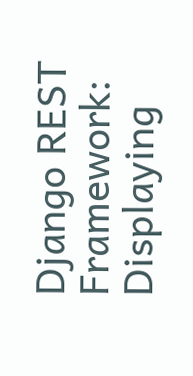Django REST Framework: Displaying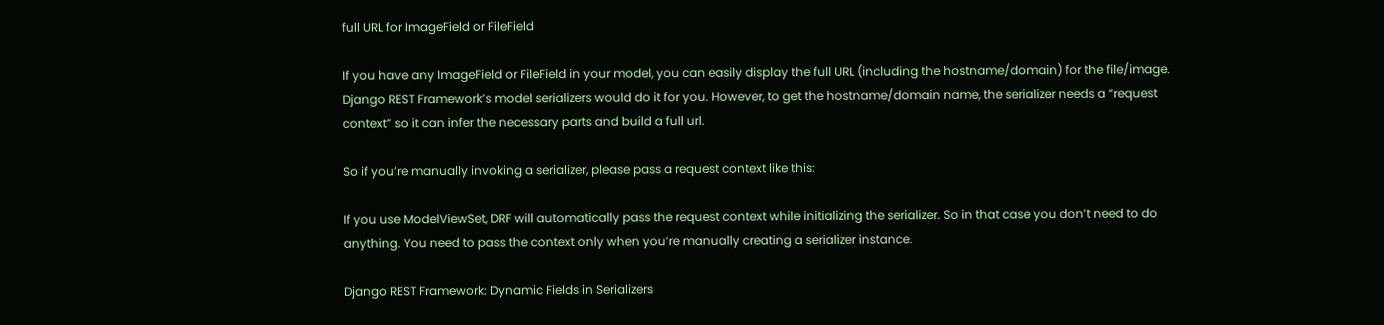full URL for ImageField or FileField

If you have any ImageField or FileField in your model, you can easily display the full URL (including the hostname/domain) for the file/image. Django REST Framework’s model serializers would do it for you. However, to get the hostname/domain name, the serializer needs a “request context” so it can infer the necessary parts and build a full url.

So if you’re manually invoking a serializer, please pass a request context like this:

If you use ModelViewSet, DRF will automatically pass the request context while initializing the serializer. So in that case you don’t need to do anything. You need to pass the context only when you’re manually creating a serializer instance.

Django REST Framework: Dynamic Fields in Serializers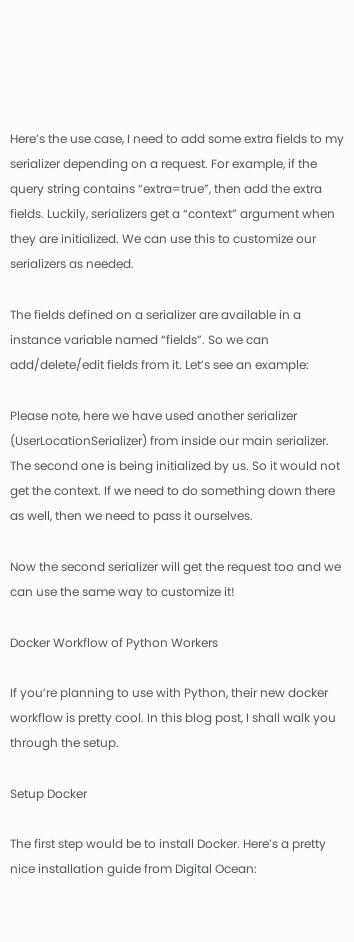Here’s the use case, I need to add some extra fields to my serializer depending on a request. For example, if the query string contains “extra=true”, then add the extra fields. Luckily, serializers get a “context” argument when they are initialized. We can use this to customize our serializers as needed.

The fields defined on a serializer are available in a instance variable named “fields”. So we can add/delete/edit fields from it. Let’s see an example:

Please note, here we have used another serializer (UserLocationSerializer) from inside our main serializer. The second one is being initialized by us. So it would not get the context. If we need to do something down there as well, then we need to pass it ourselves.

Now the second serializer will get the request too and we can use the same way to customize it!

Docker Workflow of Python Workers

If you’re planning to use with Python, their new docker workflow is pretty cool. In this blog post, I shall walk you through the setup.

Setup Docker

The first step would be to install Docker. Here’s a pretty nice installation guide from Digital Ocean: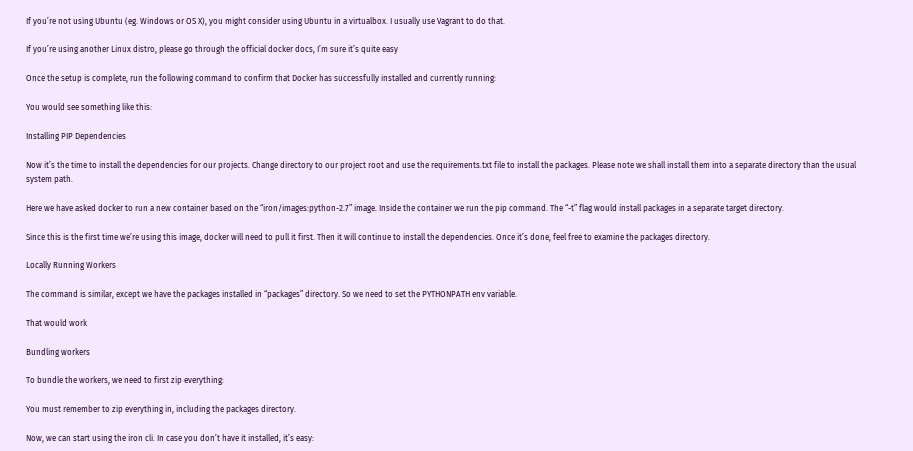If you’re not using Ubuntu (eg. Windows or OS X), you might consider using Ubuntu in a virtualbox. I usually use Vagrant to do that.

If you’re using another Linux distro, please go through the official docker docs, I’m sure it’s quite easy

Once the setup is complete, run the following command to confirm that Docker has successfully installed and currently running:

You would see something like this:

Installing PIP Dependencies

Now it’s the time to install the dependencies for our projects. Change directory to our project root and use the requirements.txt file to install the packages. Please note we shall install them into a separate directory than the usual system path.

Here we have asked docker to run a new container based on the “iron/images:python-2.7” image. Inside the container we run the pip command. The “-t” flag would install packages in a separate target directory.

Since this is the first time we’re using this image, docker will need to pull it first. Then it will continue to install the dependencies. Once it’s done, feel free to examine the packages directory.

Locally Running Workers

The command is similar, except we have the packages installed in “packages” directory. So we need to set the PYTHONPATH env variable.

That would work

Bundling workers

To bundle the workers, we need to first zip everything:

You must remember to zip everything in, including the packages directory.

Now, we can start using the iron cli. In case you don’t have it installed, it’s easy: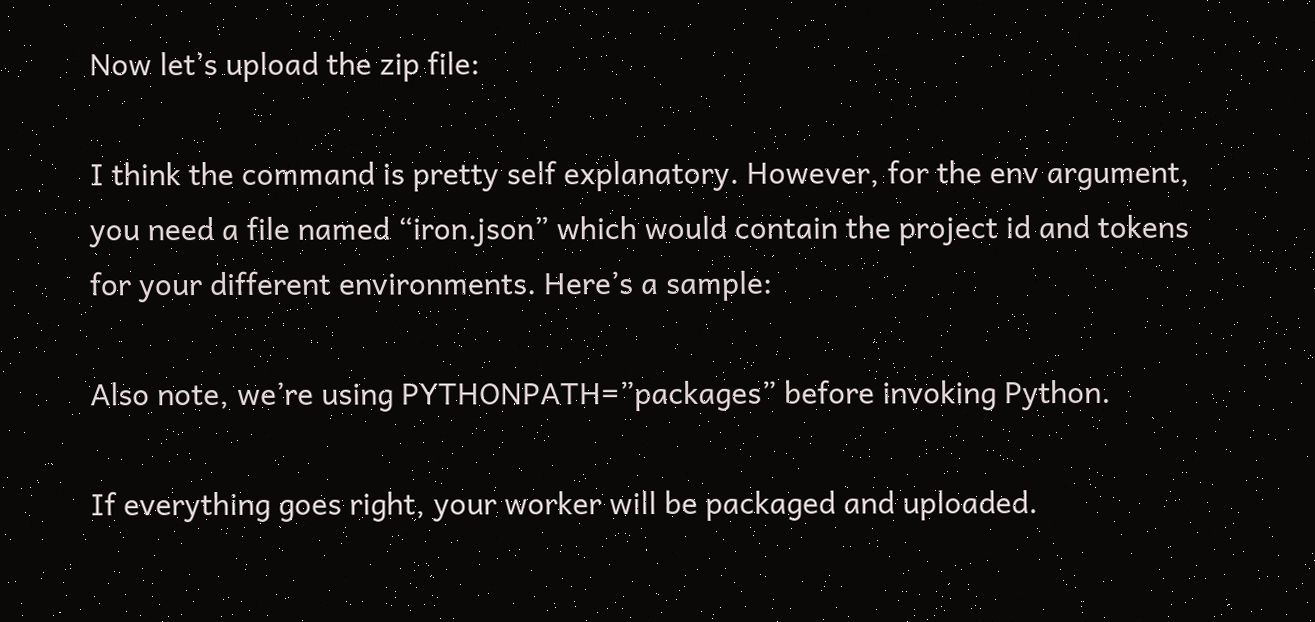Now let’s upload the zip file:

I think the command is pretty self explanatory. However, for the env argument, you need a file named “iron.json” which would contain the project id and tokens for your different environments. Here’s a sample:

Also note, we’re using PYTHONPATH=”packages” before invoking Python.

If everything goes right, your worker will be packaged and uploaded.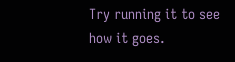Try running it to see how it goes.